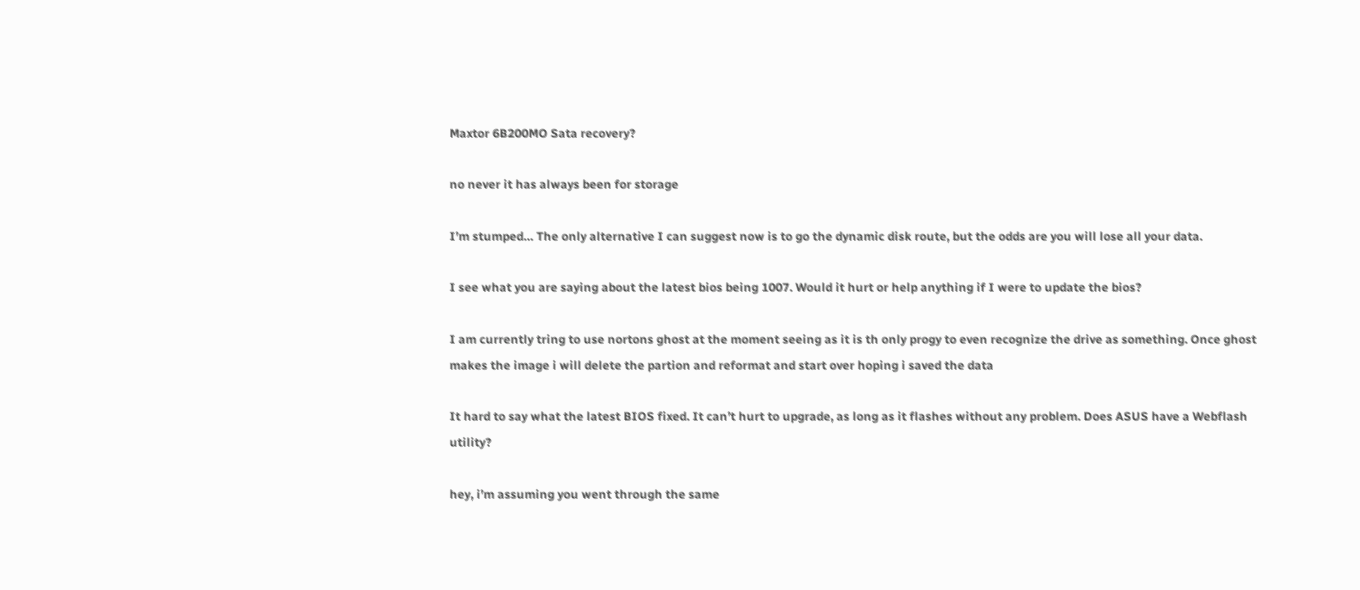Maxtor 6B200MO Sata recovery?

no never it has always been for storage

I’m stumped… The only alternative I can suggest now is to go the dynamic disk route, but the odds are you will lose all your data.

I see what you are saying about the latest bios being 1007. Would it hurt or help anything if I were to update the bios?

I am currently tring to use nortons ghost at the moment seeing as it is th only progy to even recognize the drive as something. Once ghost makes the image i will delete the partion and reformat and start over hoping i saved the data

It hard to say what the latest BIOS fixed. It can’t hurt to upgrade, as long as it flashes without any problem. Does ASUS have a Webflash utility?

hey, i’m assuming you went through the same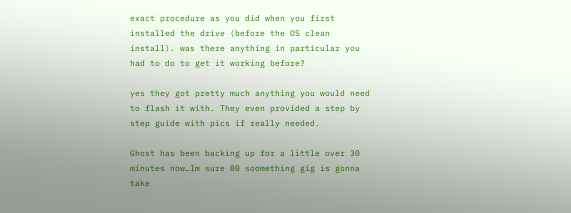exact procedure as you did when you first installed the drive (before the OS clean install). was there anything in particular you had to do to get it working before?

yes they got pretty much anything you would need to flash it with. They even provided a step by step guide with pics if really needed.

Ghost has been backing up for a little over 30 minutes now…Im sure 80 soomething gig is gonna take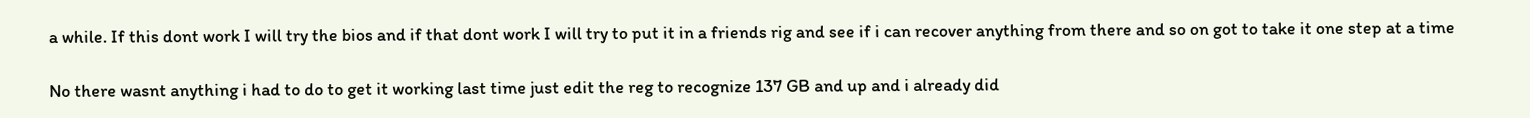a while. If this dont work I will try the bios and if that dont work I will try to put it in a friends rig and see if i can recover anything from there and so on got to take it one step at a time

No there wasnt anything i had to do to get it working last time just edit the reg to recognize 137 GB and up and i already did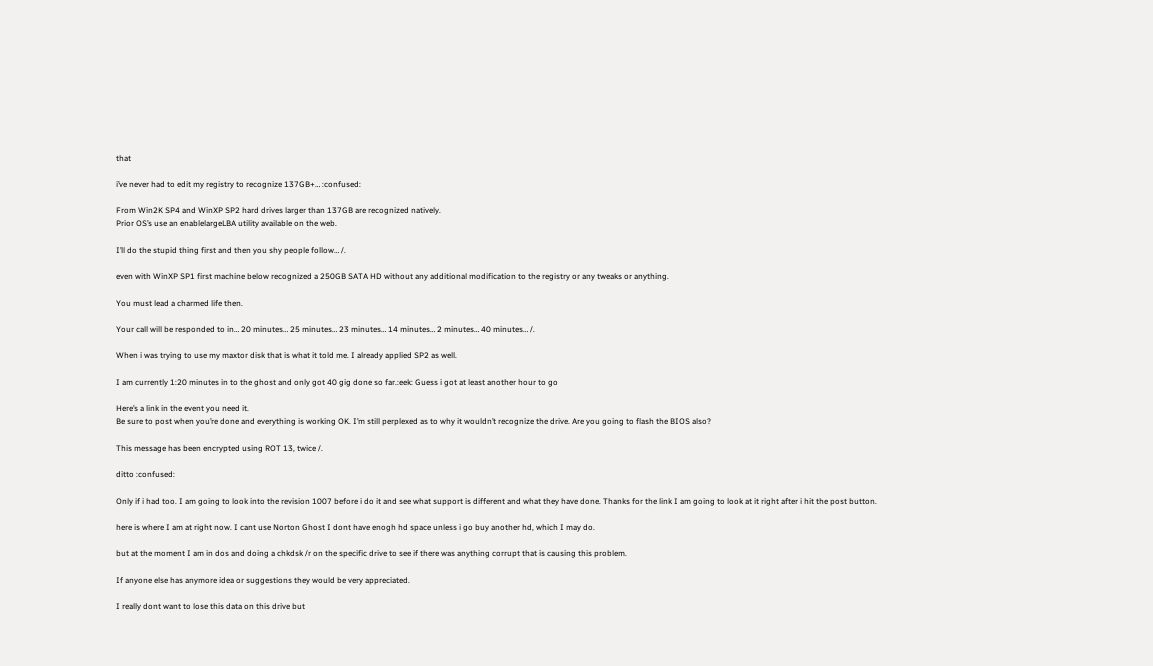that

i’ve never had to edit my registry to recognize 137GB+… :confused:

From Win2K SP4 and WinXP SP2 hard drives larger than 137GB are recognized natively.
Prior OS’s use an enablelargeLBA utility available on the web.

I’ll do the stupid thing first and then you shy people follow… /.

even with WinXP SP1 first machine below recognized a 250GB SATA HD without any additional modification to the registry or any tweaks or anything.

You must lead a charmed life then.

Your call will be responded to in… 20 minutes… 25 minutes… 23 minutes… 14 minutes… 2 minutes… 40 minutes… /.

When i was trying to use my maxtor disk that is what it told me. I already applied SP2 as well.

I am currently 1:20 minutes in to the ghost and only got 40 gig done so far.:eek: Guess i got at least another hour to go

Here’s a link in the event you need it.
Be sure to post when you’re done and everything is working OK. I’m still perplexed as to why it wouldn’t recognize the drive. Are you going to flash the BIOS also?

This message has been encrypted using ROT 13, twice /.

ditto :confused:

Only if i had too. I am going to look into the revision 1007 before i do it and see what support is different and what they have done. Thanks for the link I am going to look at it right after i hit the post button.

here is where I am at right now. I cant use Norton Ghost I dont have enogh hd space unless i go buy another hd, which I may do.

but at the moment I am in dos and doing a chkdsk /r on the specific drive to see if there was anything corrupt that is causing this problem.

If anyone else has anymore idea or suggestions they would be very appreciated.

I really dont want to lose this data on this drive but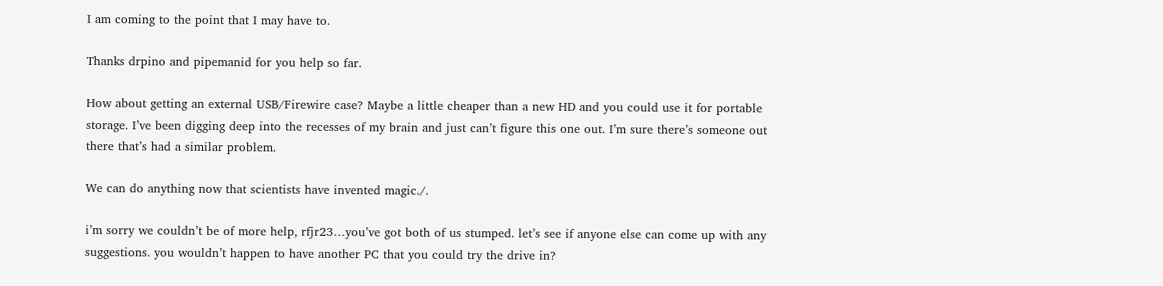I am coming to the point that I may have to.

Thanks drpino and pipemanid for you help so far.

How about getting an external USB/Firewire case? Maybe a little cheaper than a new HD and you could use it for portable storage. I’ve been digging deep into the recesses of my brain and just can’t figure this one out. I’m sure there’s someone out there that’s had a similar problem.

We can do anything now that scientists have invented magic./.

i’m sorry we couldn’t be of more help, rfjr23…you’ve got both of us stumped. let’s see if anyone else can come up with any suggestions. you wouldn’t happen to have another PC that you could try the drive in?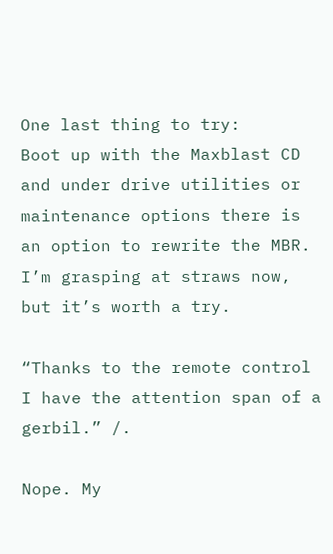One last thing to try:
Boot up with the Maxblast CD and under drive utilities or maintenance options there is an option to rewrite the MBR. I’m grasping at straws now, but it’s worth a try.

“Thanks to the remote control I have the attention span of a gerbil.” /.

Nope. My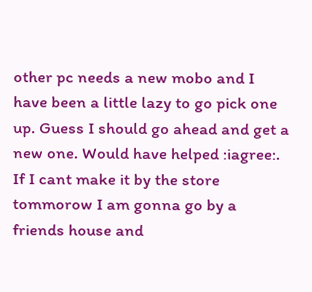other pc needs a new mobo and I have been a little lazy to go pick one up. Guess I should go ahead and get a new one. Would have helped :iagree:.
If I cant make it by the store tommorow I am gonna go by a friends house and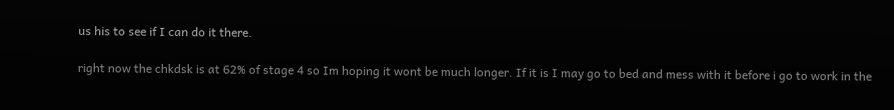us his to see if I can do it there.

right now the chkdsk is at 62% of stage 4 so Im hoping it wont be much longer. If it is I may go to bed and mess with it before i go to work in the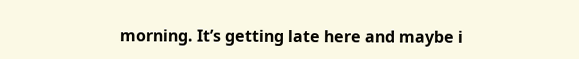morning. It’s getting late here and maybe i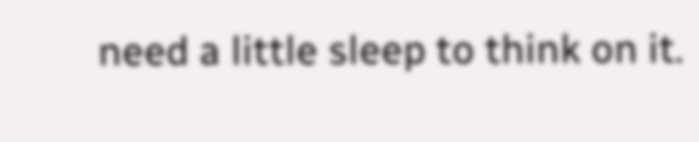need a little sleep to think on it.